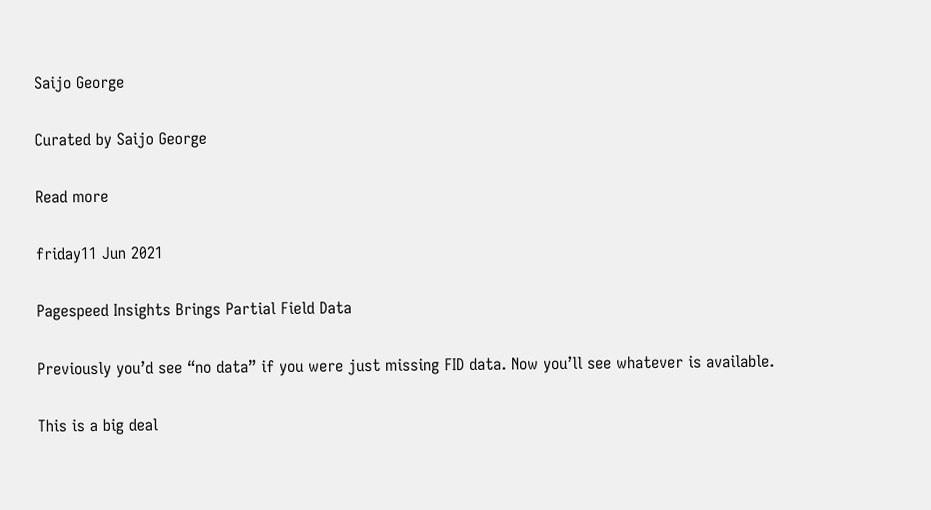Saijo George

Curated by Saijo George

Read more

friday11 Jun 2021

Pagespeed Insights Brings Partial Field Data

Previously you’d see “no data” if you were just missing FID data. Now you’ll see whatever is available.

This is a big deal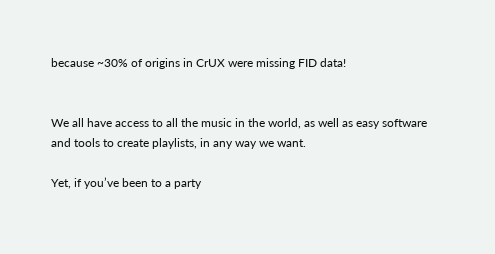because ~30% of origins in CrUX were missing FID data!


We all have access to all the music in the world, as well as easy software and tools to create playlists, in any way we want.

Yet, if you’ve been to a party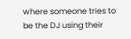where someone tries to be the DJ using their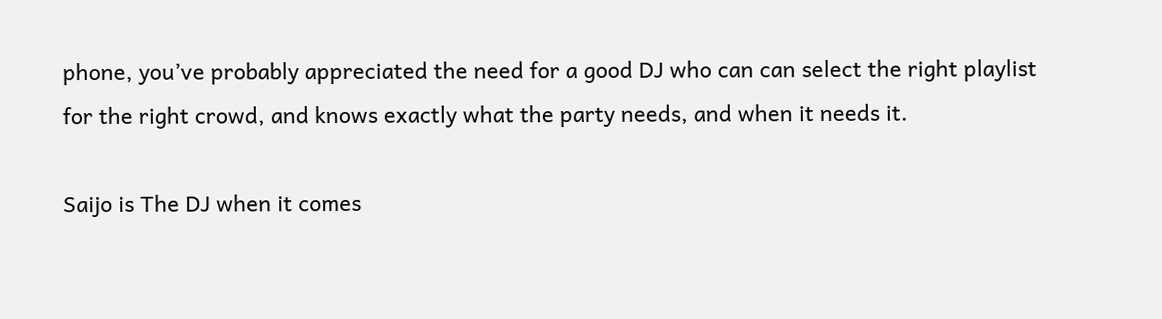phone, you’ve probably appreciated the need for a good DJ who can can select the right playlist for the right crowd, and knows exactly what the party needs, and when it needs it.

Saijo is The DJ when it comes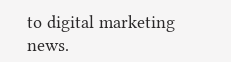to digital marketing news.